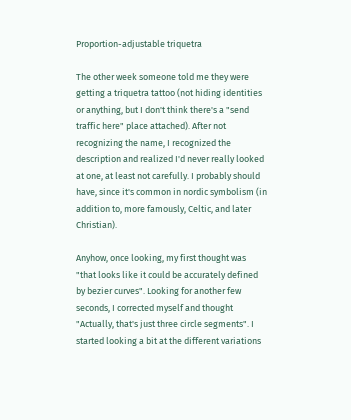Proportion-adjustable triquetra

The other week someone told me they were getting a triquetra tattoo (not hiding identities or anything, but I don't think there's a "send traffic here" place attached). After not recognizing the name, I recognized the description and realized I'd never really looked at one, at least not carefully. I probably should have, since it's common in nordic symbolism (in addition to, more famously, Celtic, and later Christian).

Anyhow, once looking, my first thought was "that looks like it could be accurately defined by bezier curves". Looking for another few seconds, I corrected myself and thought "Actually, that's just three circle segments". I started looking a bit at the different variations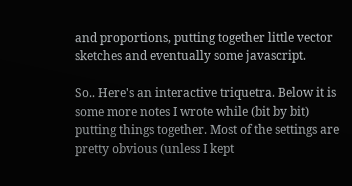and proportions, putting together little vector sketches and eventually some javascript.

So.. Here's an interactive triquetra. Below it is some more notes I wrote while (bit by bit) putting things together. Most of the settings are pretty obvious (unless I kept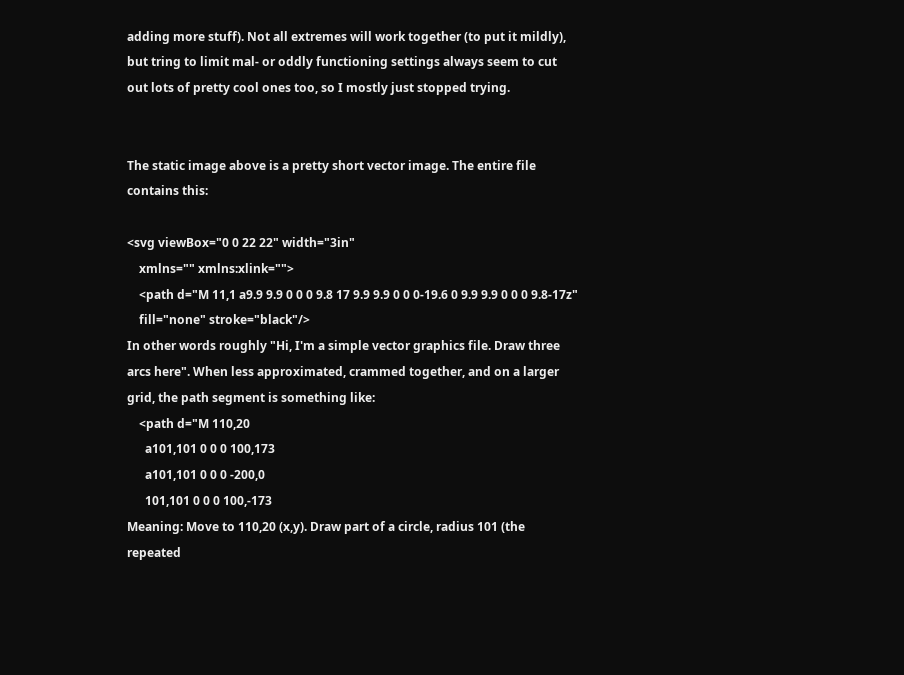adding more stuff). Not all extremes will work together (to put it mildly), but tring to limit mal- or oddly functioning settings always seem to cut out lots of pretty cool ones too, so I mostly just stopped trying.


The static image above is a pretty short vector image. The entire file contains this:

<svg viewBox="0 0 22 22" width="3in"
    xmlns="" xmlns:xlink="">
    <path d="M 11,1 a9.9 9.9 0 0 0 9.8 17 9.9 9.9 0 0 0-19.6 0 9.9 9.9 0 0 0 9.8-17z"
    fill="none" stroke="black"/>
In other words roughly "Hi, I'm a simple vector graphics file. Draw three arcs here". When less approximated, crammed together, and on a larger grid, the path segment is something like:
    <path d="M 110,20
      a101,101 0 0 0 100,173
      a101,101 0 0 0 -200,0
      101,101 0 0 0 100,-173
Meaning: Move to 110,20 (x,y). Draw part of a circle, radius 101 (the repeated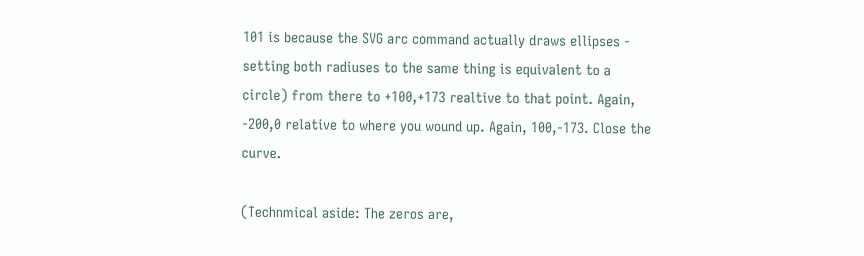101 is because the SVG arc command actually draws ellipses - setting both radiuses to the same thing is equivalent to a circle) from there to +100,+173 realtive to that point. Again, -200,0 relative to where you wound up. Again, 100,-173. Close the curve.

(Technmical aside: The zeros are,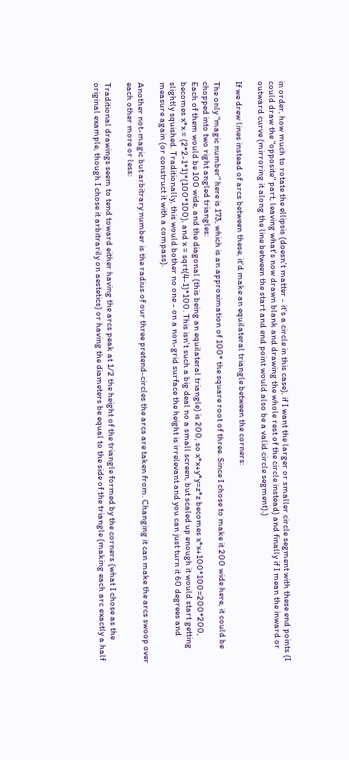in order, how much to rotate the ellipsis (doesn't matter - it's a circle in this case), if I want the larger or smaller circle segment with these end points (I could draw the "opposite" part, leaving what's now drawn blank and drawing the whole rest of the circle instead) and finally if I mean the inward or outward curve (mirroring it along the line between the start and end point would also be a valid circle segment).)

If we drew lines instead of arcs between these, it'd make an equilateral triangle between the corners:

The only "magic number" here is 173, which is an approximation of 100* the square root of three. Since I chose to make it 200 wide here, it could be chopped into two right angled triangles:
Each of them would be 100 wide, and the diagonal (this being an equilateral triangle) is 200, so x*x+y*y=z*z becomes x*x+100*100=200*200, becomes x*x = (2*2-1*1)*(100*100), and x = sqrt(4-1)*100. This isn't such a big deal no a small screen, but scaled up enough it would start getting slightly squished. Traditionally, this would bother no one - on a non-grid surface the height is irrelevant and you can just turn it 60 degrees and measure again (or construct it with a compass).

Another not-magic but arbitrary number is the radius of our three pretend-circles the arcs are taken from. Changing it can make the arcs swoop over each other more or less:

Traditional drawings seem to tend toward either having the arcs peak at 1/2 the height of the triangle formed by the corners (what I chose as the original example, though I chose it arbitrarily on aestetics) or having the diameters be equal to the side of the triangle (making each arc exactly a half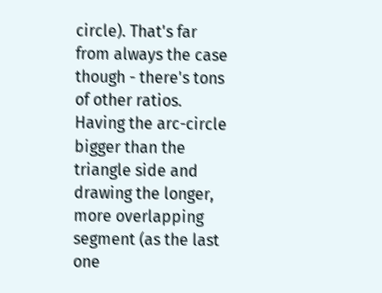circle). That's far from always the case though - there's tons of other ratios. Having the arc-circle bigger than the triangle side and drawing the longer, more overlapping segment (as the last one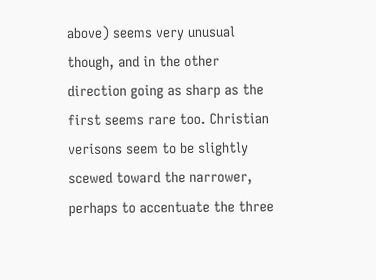above) seems very unusual though, and in the other direction going as sharp as the first seems rare too. Christian verisons seem to be slightly scewed toward the narrower, perhaps to accentuate the three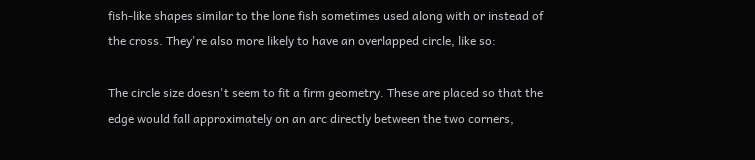fish-like shapes similar to the lone fish sometimes used along with or instead of the cross. They're also more likely to have an overlapped circle, like so:

The circle size doesn't seem to fit a firm geometry. These are placed so that the edge would fall approximately on an arc directly between the two corners,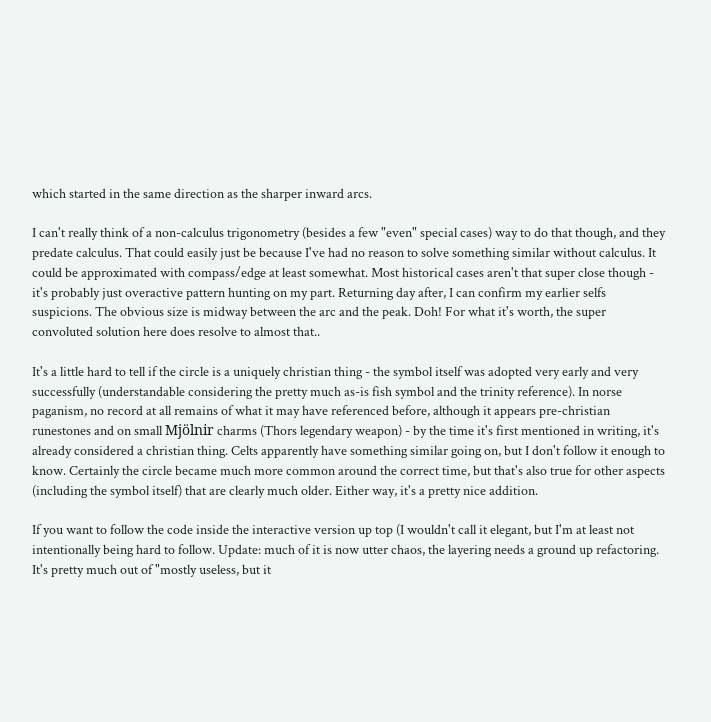which started in the same direction as the sharper inward arcs.

I can't really think of a non-calculus trigonometry (besides a few "even" special cases) way to do that though, and they predate calculus. That could easily just be because I've had no reason to solve something similar without calculus. It could be approximated with compass/edge at least somewhat. Most historical cases aren't that super close though - it's probably just overactive pattern hunting on my part. Returning day after, I can confirm my earlier selfs suspicions. The obvious size is midway between the arc and the peak. Doh! For what it's worth, the super convoluted solution here does resolve to almost that..

It's a little hard to tell if the circle is a uniquely christian thing - the symbol itself was adopted very early and very successfully (understandable considering the pretty much as-is fish symbol and the trinity reference). In norse paganism, no record at all remains of what it may have referenced before, although it appears pre-christian runestones and on small Mjölnir charms (Thors legendary weapon) - by the time it's first mentioned in writing, it's already considered a christian thing. Celts apparently have something similar going on, but I don't follow it enough to know. Certainly the circle became much more common around the correct time, but that's also true for other aspects (including the symbol itself) that are clearly much older. Either way, it's a pretty nice addition.

If you want to follow the code inside the interactive version up top (I wouldn't call it elegant, but I'm at least not intentionally being hard to follow. Update: much of it is now utter chaos, the layering needs a ground up refactoring. It's pretty much out of "mostly useless, but it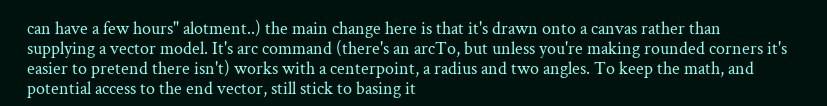can have a few hours" alotment..) the main change here is that it's drawn onto a canvas rather than supplying a vector model. It's arc command (there's an arcTo, but unless you're making rounded corners it's easier to pretend there isn't) works with a centerpoint, a radius and two angles. To keep the math, and potential access to the end vector, still stick to basing it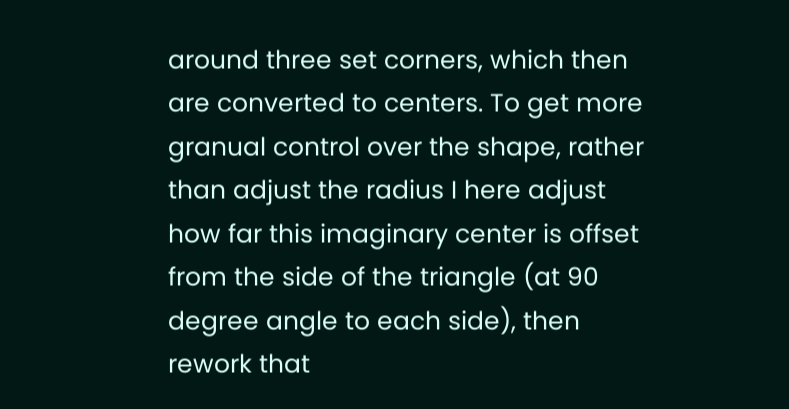around three set corners, which then are converted to centers. To get more granual control over the shape, rather than adjust the radius I here adjust how far this imaginary center is offset from the side of the triangle (at 90 degree angle to each side), then rework that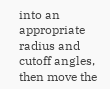into an appropriate radius and cutoff angles, then move the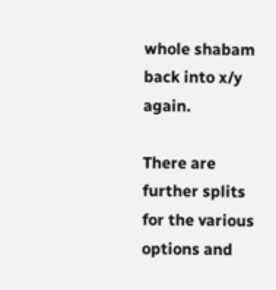whole shabam back into x/y again.

There are further splits for the various options and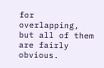for overlapping, but all of them are fairly obvious.